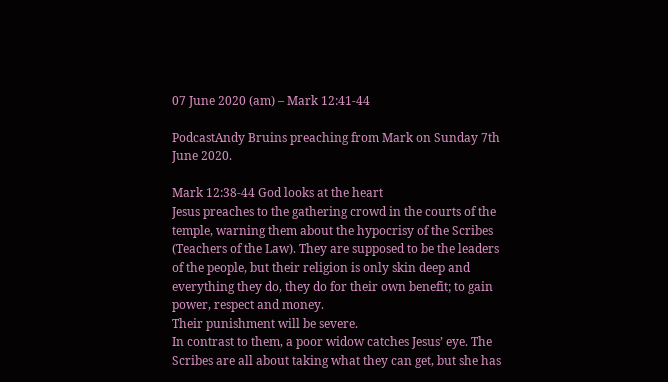07 June 2020 (am) – Mark 12:41-44

PodcastAndy Bruins preaching from Mark on Sunday 7th June 2020.

Mark 12:38-44 God looks at the heart
Jesus preaches to the gathering crowd in the courts of the temple, warning them about the hypocrisy of the Scribes (Teachers of the Law). They are supposed to be the leaders of the people, but their religion is only skin deep and everything they do, they do for their own benefit; to gain power, respect and money.
Their punishment will be severe.
In contrast to them, a poor widow catches Jesus’ eye. The Scribes are all about taking what they can get, but she has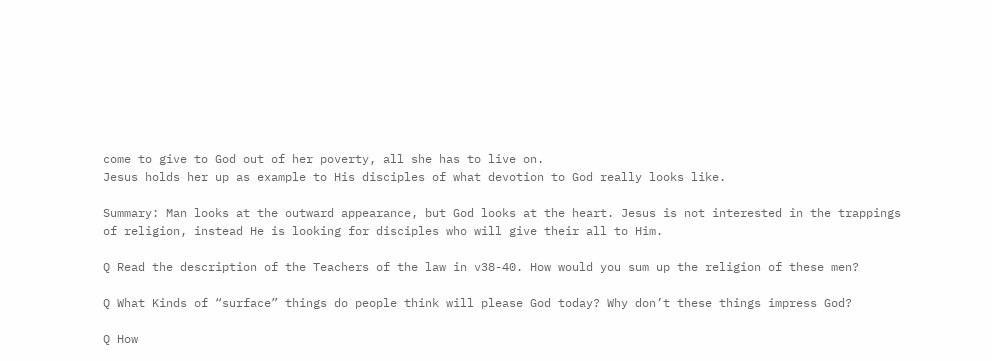come to give to God out of her poverty, all she has to live on.
Jesus holds her up as example to His disciples of what devotion to God really looks like.

Summary: Man looks at the outward appearance, but God looks at the heart. Jesus is not interested in the trappings of religion, instead He is looking for disciples who will give their all to Him.

Q Read the description of the Teachers of the law in v38-40. How would you sum up the religion of these men?

Q What Kinds of “surface” things do people think will please God today? Why don’t these things impress God?

Q How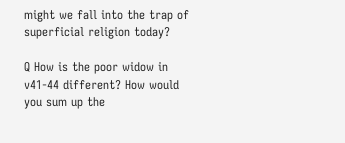might we fall into the trap of superficial religion today?

Q How is the poor widow in v41-44 different? How would you sum up the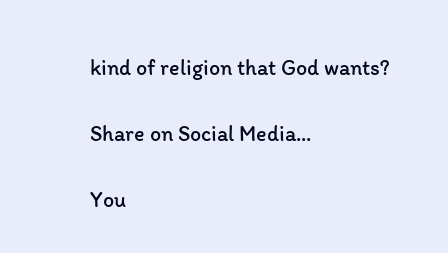kind of religion that God wants?

Share on Social Media...

You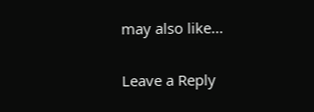may also like...

Leave a Reply